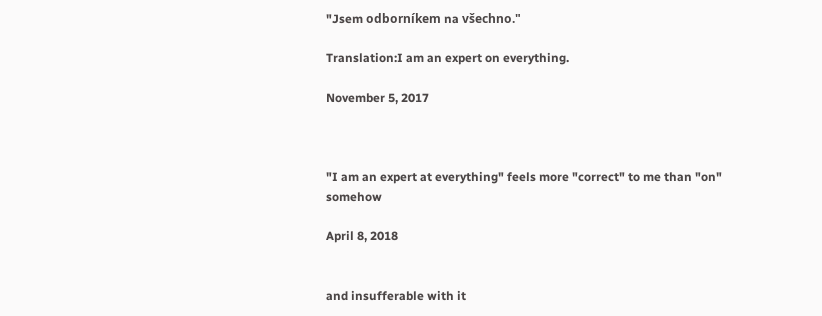"Jsem odborníkem na všechno."

Translation:I am an expert on everything.

November 5, 2017



"I am an expert at everything" feels more "correct" to me than "on" somehow

April 8, 2018


and insufferable with it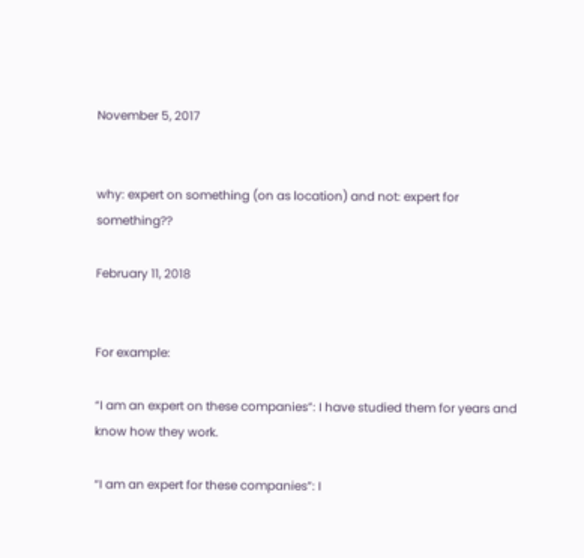November 5, 2017


why: expert on something (on as location) and not: expert for something??

February 11, 2018


For example:

“I am an expert on these companies”: I have studied them for years and know how they work.

“I am an expert for these companies”: I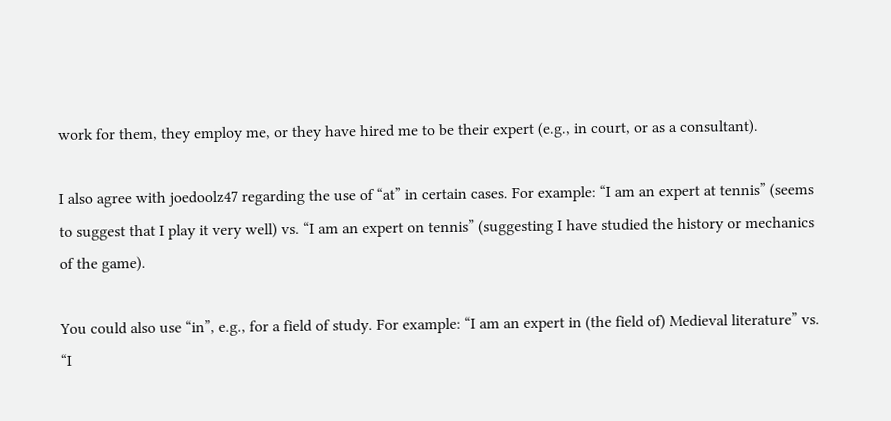work for them, they employ me, or they have hired me to be their expert (e.g., in court, or as a consultant).

I also agree with joedoolz47 regarding the use of “at” in certain cases. For example: “I am an expert at tennis” (seems to suggest that I play it very well) vs. “I am an expert on tennis” (suggesting I have studied the history or mechanics of the game).

You could also use “in”, e.g., for a field of study. For example: “I am an expert in (the field of) Medieval literature” vs. “I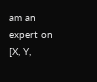am an expert on [X, Y,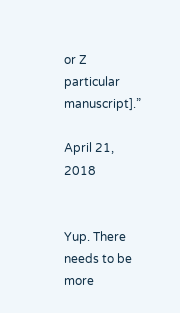or Z particular manuscript].”

April 21, 2018


Yup. There needs to be more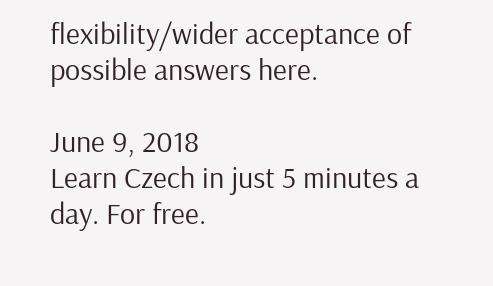flexibility/wider acceptance of possible answers here.

June 9, 2018
Learn Czech in just 5 minutes a day. For free.